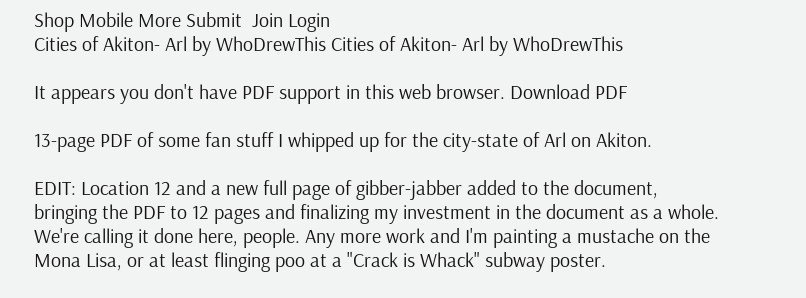Shop Mobile More Submit  Join Login
Cities of Akiton- Arl by WhoDrewThis Cities of Akiton- Arl by WhoDrewThis

It appears you don't have PDF support in this web browser. Download PDF

13-page PDF of some fan stuff I whipped up for the city-state of Arl on Akiton.

EDIT: Location 12 and a new full page of gibber-jabber added to the document, bringing the PDF to 12 pages and finalizing my investment in the document as a whole. We're calling it done here, people. Any more work and I'm painting a mustache on the Mona Lisa, or at least flinging poo at a "Crack is Whack" subway poster.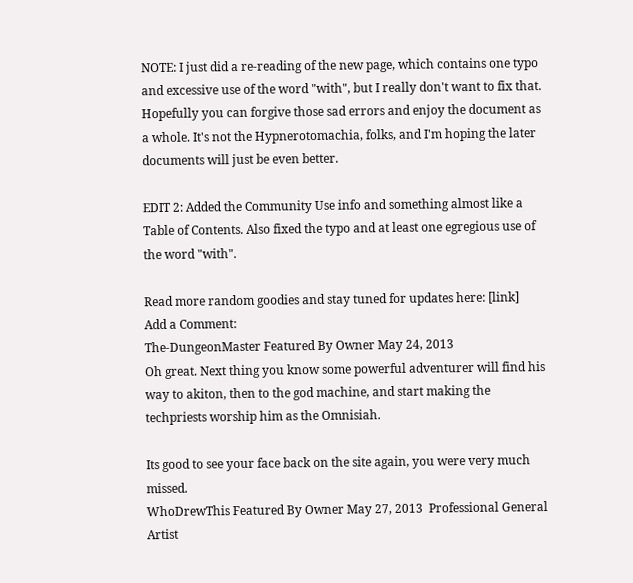NOTE: I just did a re-reading of the new page, which contains one typo and excessive use of the word "with", but I really don't want to fix that. Hopefully you can forgive those sad errors and enjoy the document as a whole. It's not the Hypnerotomachia, folks, and I'm hoping the later documents will just be even better.

EDIT 2: Added the Community Use info and something almost like a Table of Contents. Also fixed the typo and at least one egregious use of the word "with".

Read more random goodies and stay tuned for updates here: [link]
Add a Comment:
The-DungeonMaster Featured By Owner May 24, 2013
Oh great. Next thing you know some powerful adventurer will find his way to akiton, then to the god machine, and start making the techpriests worship him as the Omnisiah.

Its good to see your face back on the site again, you were very much missed.
WhoDrewThis Featured By Owner May 27, 2013  Professional General Artist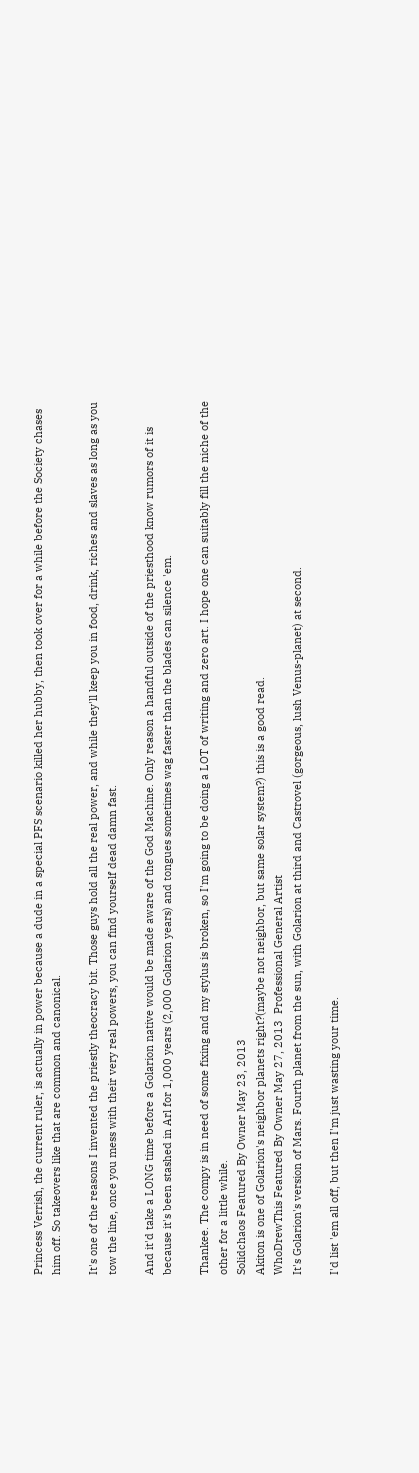Princess Verrish, the current ruler, is actually in power because a dude in a special PFS scenario killed her hubby, then took over for a while before the Society chases him off. So takeovers like that are common and canonical.

It's one of the reasons I invented the priestly theocracy bit. Those guys hold all the real power, and while they'll keep you in food, drink, riches and slaves as long as you tow the line, once you mess with their very real powers, you can find yourself dead damn fast.

And it'd take a LONG time before a Golarion native would be made aware of the God Machine. Only reason a handful outside of the priesthood know rumors of it is because it's been stashed in Arl for 1,000 years (2,000 Golarion years) and tongues sometimes wag faster than the blades can silence 'em.

Thankee. The compy is in need of some fixing and my stylus is broken, so I'm going to be doing a LOT of writing and zero art. I hope one can suitably fill the niche of the other for a little while.
Solidchaos Featured By Owner May 23, 2013
Akiton is one of Golarion's neighbor planets right?(maybe not neighbor, but same solar system?) this is a good read.
WhoDrewThis Featured By Owner May 27, 2013  Professional General Artist
It's Golarion's version of Mars. Fourth planet from the sun, with Golarion at third and Castrovel (gorgeous, lush Venus-planet) at second.

I'd list 'em all off, but then I'm just wasting your time.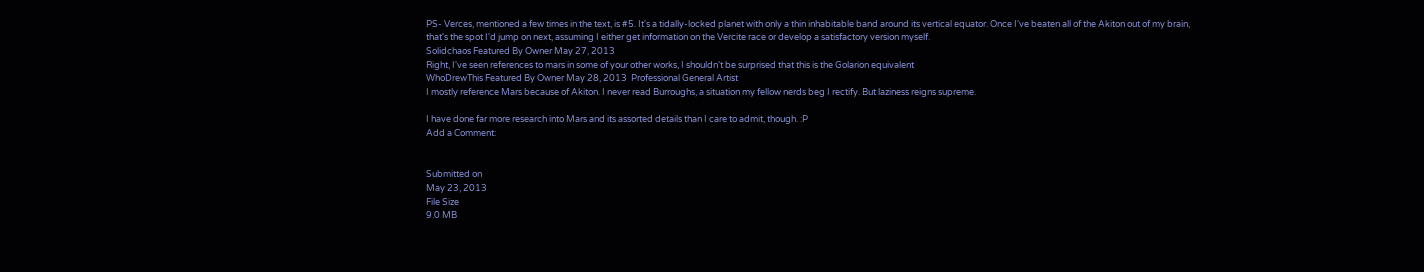PS- Verces, mentioned a few times in the text, is #5. It's a tidally-locked planet with only a thin inhabitable band around its vertical equator. Once I've beaten all of the Akiton out of my brain, that's the spot I'd jump on next, assuming I either get information on the Vercite race or develop a satisfactory version myself.
Solidchaos Featured By Owner May 27, 2013
Right, I've seen references to mars in some of your other works, I shouldn't be surprised that this is the Golarion equivalent
WhoDrewThis Featured By Owner May 28, 2013  Professional General Artist
I mostly reference Mars because of Akiton. I never read Burroughs, a situation my fellow nerds beg I rectify. But laziness reigns supreme.

I have done far more research into Mars and its assorted details than I care to admit, though. :P
Add a Comment:


Submitted on
May 23, 2013
File Size
9.0 MB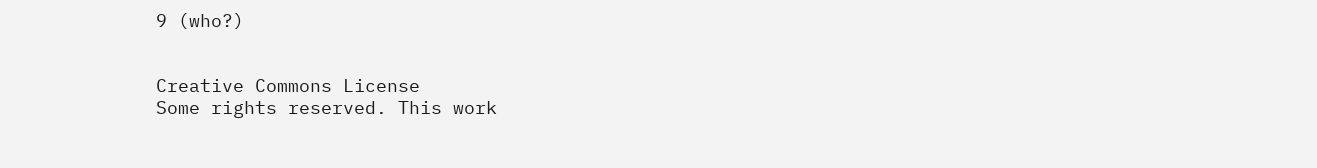9 (who?)


Creative Commons License
Some rights reserved. This work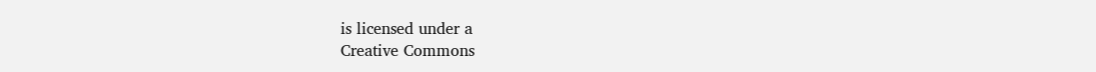is licensed under a
Creative Commons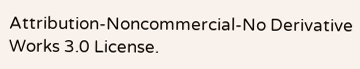Attribution-Noncommercial-No Derivative Works 3.0 License.